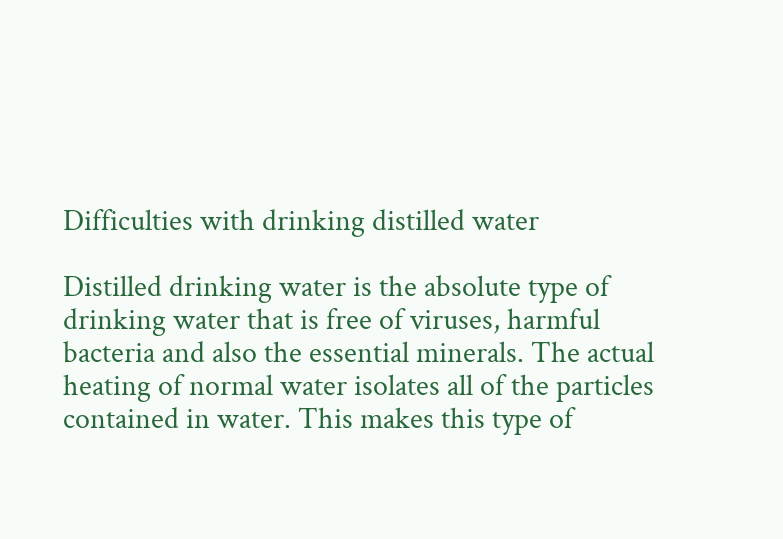Difficulties with drinking distilled water

Distilled drinking water is the absolute type of drinking water that is free of viruses, harmful bacteria and also the essential minerals. The actual heating of normal water isolates all of the particles contained in water. This makes this type of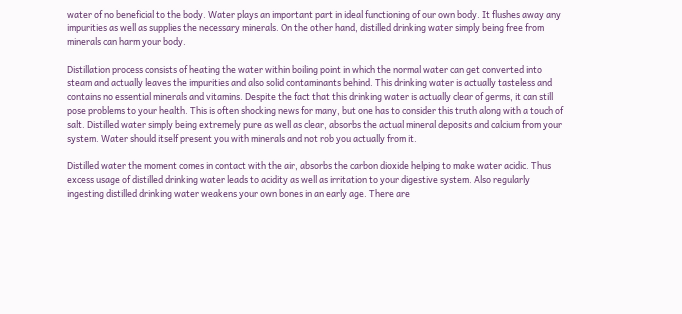water of no beneficial to the body. Water plays an important part in ideal functioning of our own body. It flushes away any impurities as well as supplies the necessary minerals. On the other hand, distilled drinking water simply being free from minerals can harm your body.

Distillation process consists of heating the water within boiling point in which the normal water can get converted into steam and actually leaves the impurities and also solid contaminants behind. This drinking water is actually tasteless and contains no essential minerals and vitamins. Despite the fact that this drinking water is actually clear of germs, it can still pose problems to your health. This is often shocking news for many, but one has to consider this truth along with a touch of salt. Distilled water simply being extremely pure as well as clear, absorbs the actual mineral deposits and calcium from your system. Water should itself present you with minerals and not rob you actually from it.

Distilled water the moment comes in contact with the air, absorbs the carbon dioxide helping to make water acidic. Thus excess usage of distilled drinking water leads to acidity as well as irritation to your digestive system. Also regularly ingesting distilled drinking water weakens your own bones in an early age. There are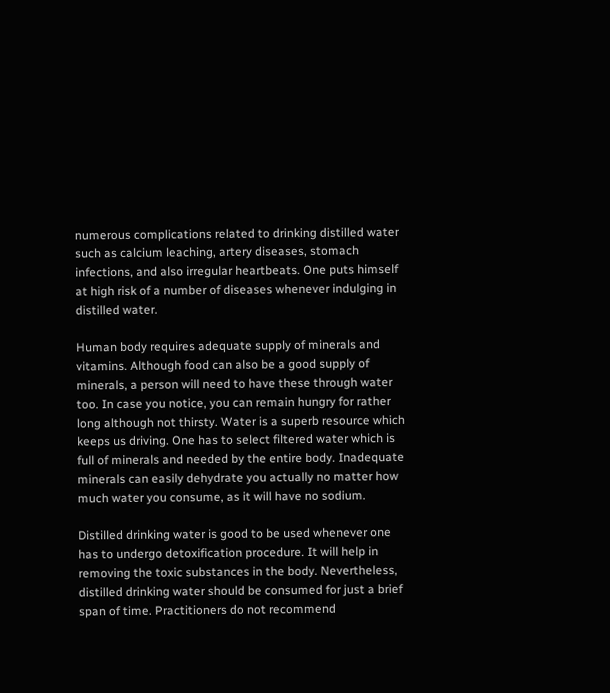numerous complications related to drinking distilled water such as calcium leaching, artery diseases, stomach infections, and also irregular heartbeats. One puts himself at high risk of a number of diseases whenever indulging in distilled water.

Human body requires adequate supply of minerals and vitamins. Although food can also be a good supply of minerals, a person will need to have these through water too. In case you notice, you can remain hungry for rather long although not thirsty. Water is a superb resource which keeps us driving. One has to select filtered water which is full of minerals and needed by the entire body. Inadequate minerals can easily dehydrate you actually no matter how much water you consume, as it will have no sodium.

Distilled drinking water is good to be used whenever one has to undergo detoxification procedure. It will help in removing the toxic substances in the body. Nevertheless, distilled drinking water should be consumed for just a brief span of time. Practitioners do not recommend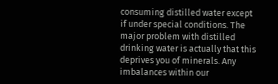consuming distilled water except if under special conditions. The major problem with distilled drinking water is actually that this deprives you of minerals. Any imbalances within our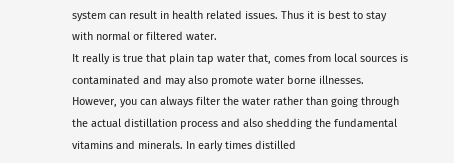system can result in health related issues. Thus it is best to stay with normal or filtered water.
It really is true that plain tap water that, comes from local sources is contaminated and may also promote water borne illnesses. However, you can always filter the water rather than going through the actual distillation process and also shedding the fundamental vitamins and minerals. In early times distilled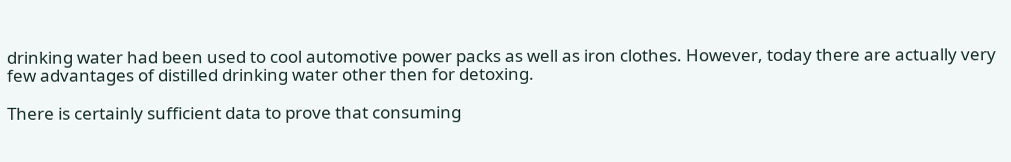drinking water had been used to cool automotive power packs as well as iron clothes. However, today there are actually very few advantages of distilled drinking water other then for detoxing.

There is certainly sufficient data to prove that consuming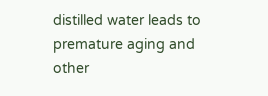distilled water leads to premature aging and other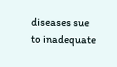diseases sue to inadequate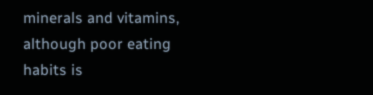minerals and vitamins, although poor eating habits is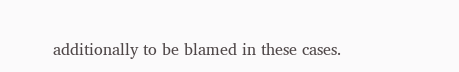additionally to be blamed in these cases.